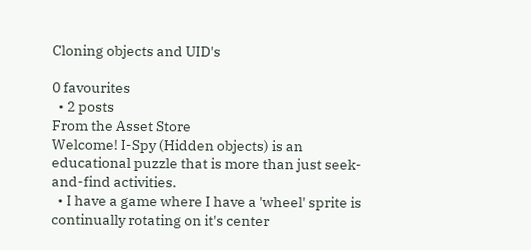Cloning objects and UID's

0 favourites
  • 2 posts
From the Asset Store
Welcome! I-Spy (Hidden objects) is an educational puzzle that is more than just seek-and-find activities.
  • I have a game where I have a 'wheel' sprite is continually rotating on it's center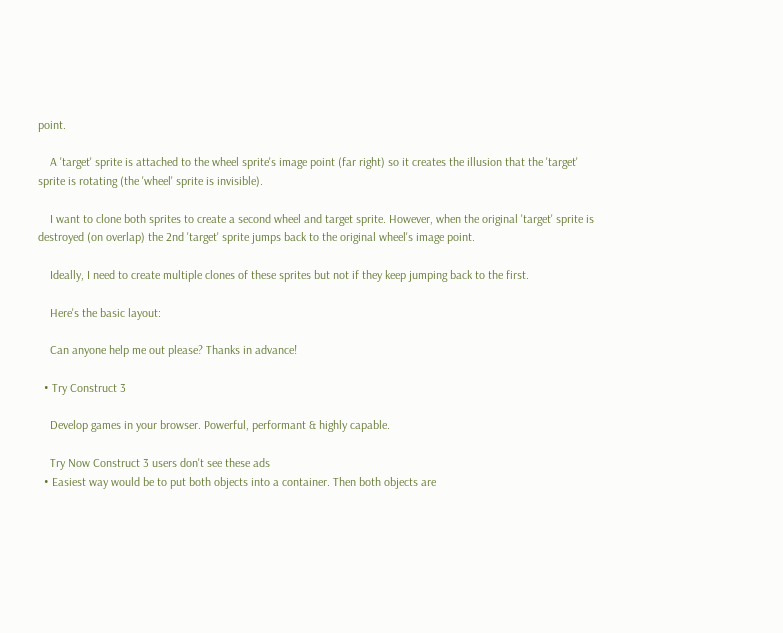point.

    A 'target' sprite is attached to the wheel sprite's image point (far right) so it creates the illusion that the 'target' sprite is rotating (the 'wheel' sprite is invisible).

    I want to clone both sprites to create a second wheel and target sprite. However, when the original 'target' sprite is destroyed (on overlap) the 2nd 'target' sprite jumps back to the original wheel's image point.

    Ideally, I need to create multiple clones of these sprites but not if they keep jumping back to the first.

    Here's the basic layout:

    Can anyone help me out please? Thanks in advance!

  • Try Construct 3

    Develop games in your browser. Powerful, performant & highly capable.

    Try Now Construct 3 users don't see these ads
  • Easiest way would be to put both objects into a container. Then both objects are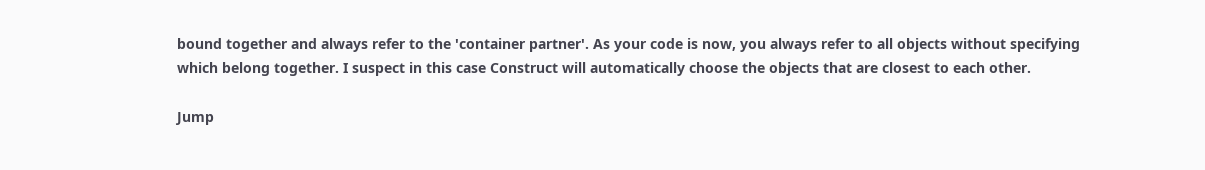bound together and always refer to the 'container partner'. As your code is now, you always refer to all objects without specifying which belong together. I suspect in this case Construct will automatically choose the objects that are closest to each other.

Jump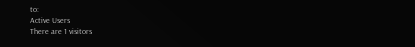to:
Active Users
There are 1 visitors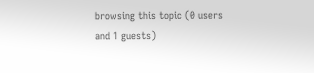browsing this topic (0 users and 1 guests)